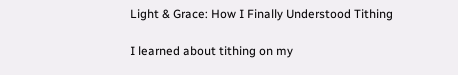Light & Grace: How I Finally Understood Tithing

I learned about tithing on my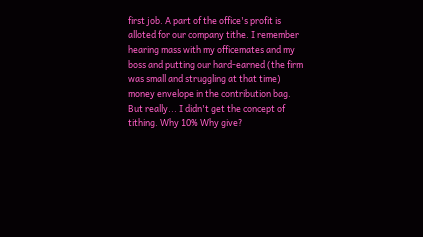first job. A part of the office's profit is alloted for our company tithe. I remember hearing mass with my officemates and my boss and putting our hard-earned (the firm was small and struggling at that time) money envelope in the contribution bag. But really... I didn't get the concept of tithing. Why 10% Why give?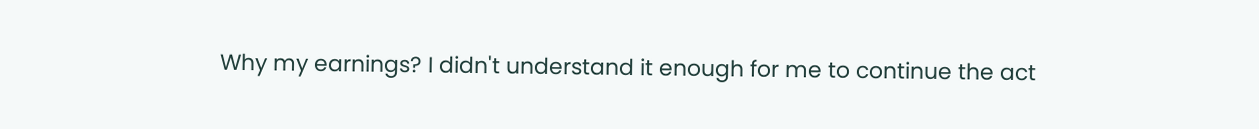Why my earnings? I didn't understand it enough for me to continue the act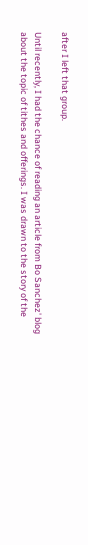after I left that group.

Until recently, I had the chance of reading an article from Bo Sanchez' blog about the topic of tithes and offerings. I was drawn to the story of the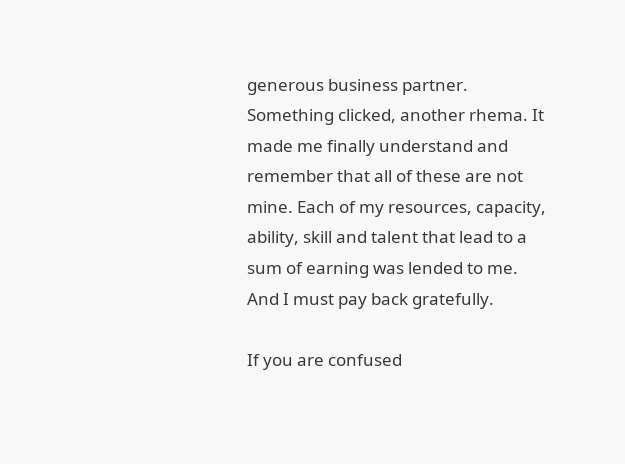generous business partner. Something clicked, another rhema. It made me finally understand and remember that all of these are not mine. Each of my resources, capacity, ability, skill and talent that lead to a sum of earning was lended to me. And I must pay back gratefully.

If you are confused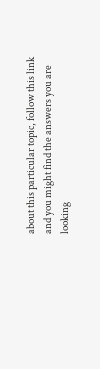about this particular topic, follow this link and you might find the answers you are looking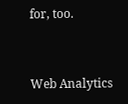for, too.


Web Analytics